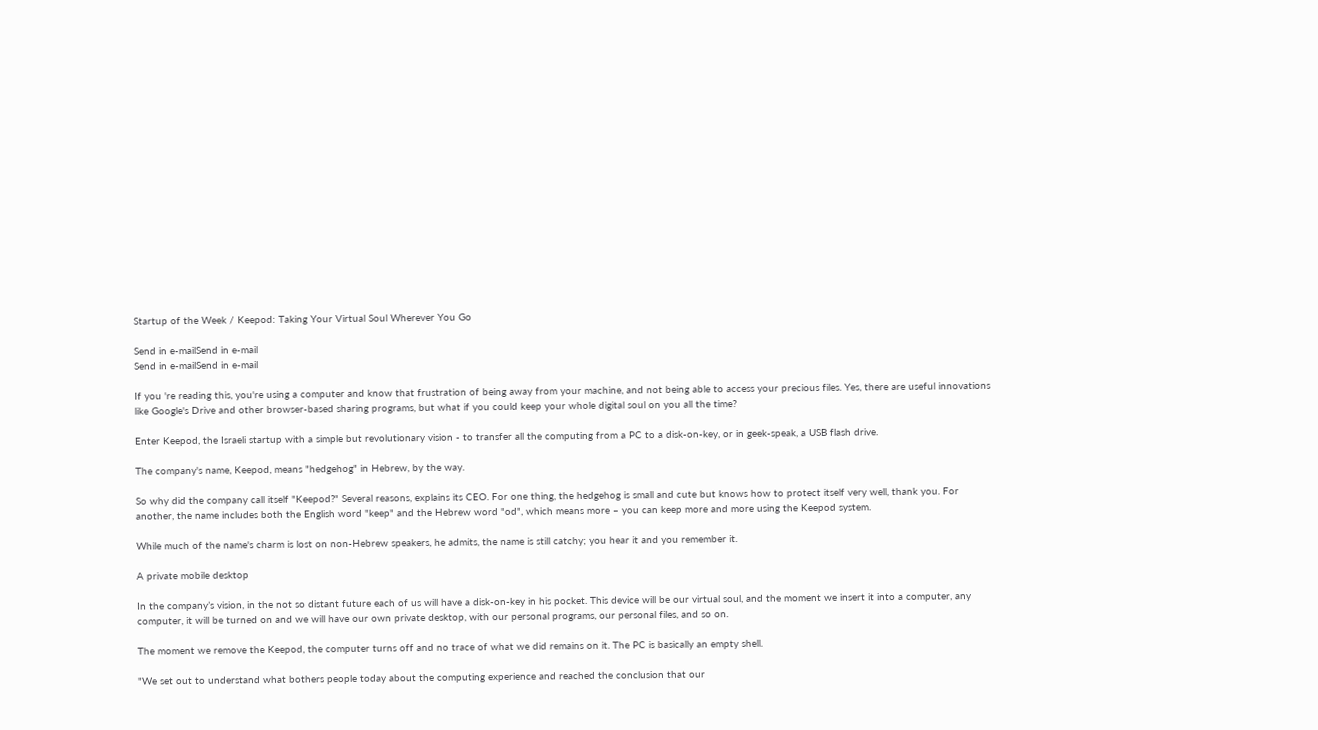Startup of the Week / Keepod: Taking Your Virtual Soul Wherever You Go

Send in e-mailSend in e-mail
Send in e-mailSend in e-mail

If you 're reading this, you're using a computer and know that frustration of being away from your machine, and not being able to access your precious files. Yes, there are useful innovations like Google's Drive and other browser-based sharing programs, but what if you could keep your whole digital soul on you all the time?

Enter Keepod, the Israeli startup with a simple but revolutionary vision - to transfer all the computing from a PC to a disk-on-key, or in geek-speak, a USB flash drive.

The company's name, Keepod, means "hedgehog" in Hebrew, by the way.

So why did the company call itself "Keepod?" Several reasons, explains its CEO. For one thing, the hedgehog is small and cute but knows how to protect itself very well, thank you. For another, the name includes both the English word "keep" and the Hebrew word "od", which means more – you can keep more and more using the Keepod system.

While much of the name's charm is lost on non-Hebrew speakers, he admits, the name is still catchy; you hear it and you remember it.

A private mobile desktop

In the company’s vision, in the not so distant future each of us will have a disk-on-key in his pocket. This device will be our virtual soul, and the moment we insert it into a computer, any computer, it will be turned on and we will have our own private desktop, with our personal programs, our personal files, and so on.

The moment we remove the Keepod, the computer turns off and no trace of what we did remains on it. The PC is basically an empty shell.

"We set out to understand what bothers people today about the computing experience and reached the conclusion that our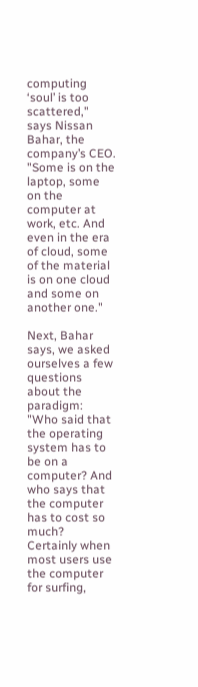computing ‘soul’ is too scattered," says Nissan Bahar, the company’s CEO. "Some is on the laptop, some on the computer at work, etc. And even in the era of cloud, some of the material is on one cloud and some on another one."

Next, Bahar says, we asked ourselves a few questions about the paradigm: "Who said that the operating system has to be on a computer? And who says that the computer has to cost so much? Certainly when most users use the computer for surfing,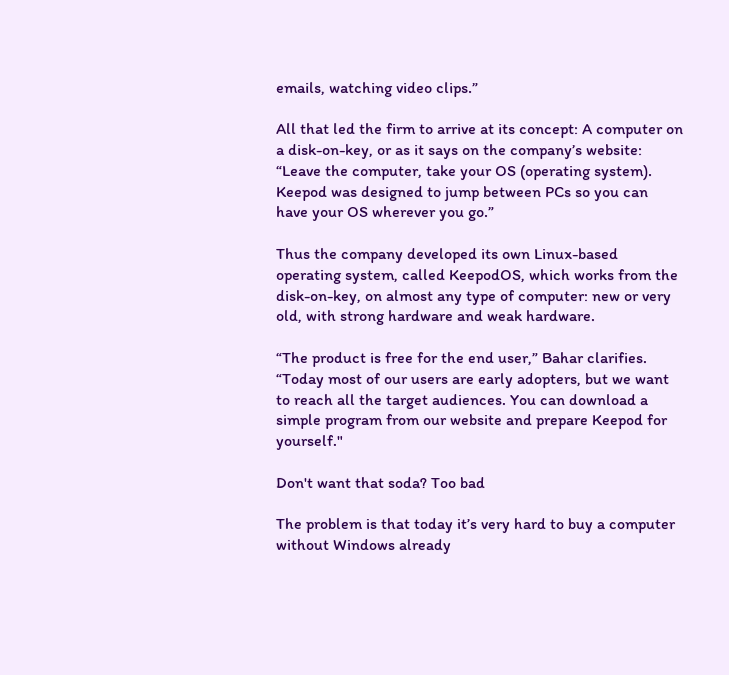emails, watching video clips.”

All that led the firm to arrive at its concept: A computer on a disk-on-key, or as it says on the company’s website: “Leave the computer, take your OS (operating system). Keepod was designed to jump between PCs so you can have your OS wherever you go.”

Thus the company developed its own Linux-based operating system, called KeepodOS, which works from the disk-on-key, on almost any type of computer: new or very old, with strong hardware and weak hardware.

“The product is free for the end user,” Bahar clarifies. “Today most of our users are early adopters, but we want to reach all the target audiences. You can download a simple program from our website and prepare Keepod for yourself."

Don't want that soda? Too bad

The problem is that today it’s very hard to buy a computer without Windows already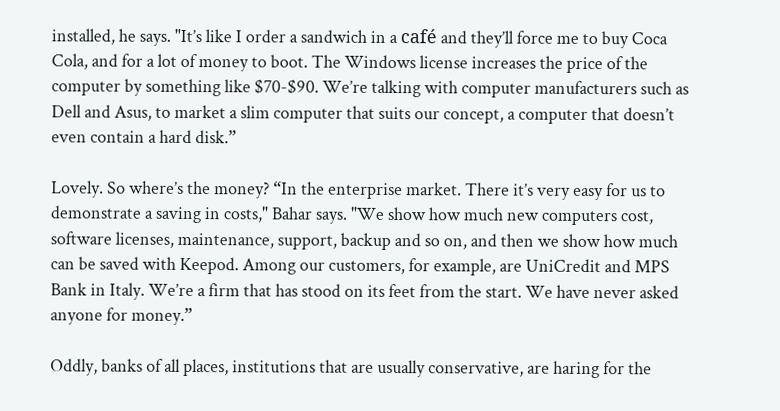installed, he says. "It’s like I order a sandwich in a café and they’ll force me to buy Coca Cola, and for a lot of money to boot. The Windows license increases the price of the computer by something like $70-$90. We’re talking with computer manufacturers such as Dell and Asus, to market a slim computer that suits our concept, a computer that doesn’t even contain a hard disk.”

Lovely. So where’s the money? “In the enterprise market. There it’s very easy for us to demonstrate a saving in costs," Bahar says. "We show how much new computers cost, software licenses, maintenance, support, backup and so on, and then we show how much can be saved with Keepod. Among our customers, for example, are UniCredit and MPS Bank in Italy. We’re a firm that has stood on its feet from the start. We have never asked anyone for money.”

Oddly, banks of all places, institutions that are usually conservative, are haring for the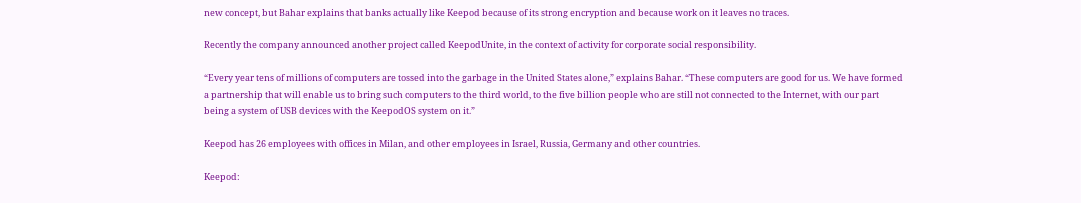new concept, but Bahar explains that banks actually like Keepod because of its strong encryption and because work on it leaves no traces.

Recently the company announced another project called KeepodUnite, in the context of activity for corporate social responsibility.

“Every year tens of millions of computers are tossed into the garbage in the United States alone,” explains Bahar. “These computers are good for us. We have formed a partnership that will enable us to bring such computers to the third world, to the five billion people who are still not connected to the Internet, with our part being a system of USB devices with the KeepodOS system on it.”

Keepod has 26 employees with offices in Milan, and other employees in Israel, Russia, Germany and other countries.

Keepod: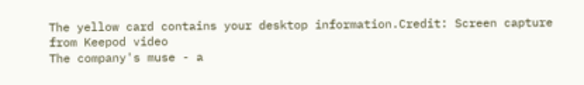The yellow card contains your desktop information.Credit: Screen capture from Keepod video
The company's muse - a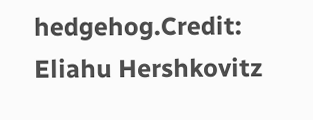hedgehog.Credit: Eliahu Hershkovitz